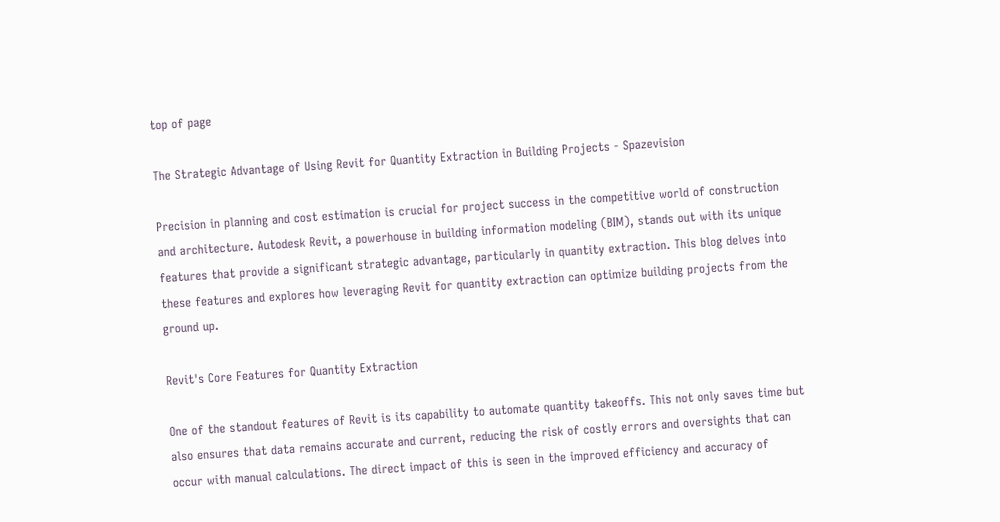top of page

The Strategic Advantage of Using Revit for Quantity Extraction in Building Projects - Spazevision

Precision in planning and cost estimation is crucial for project success in the competitive world of construction and architecture. Autodesk Revit, a powerhouse in building information modeling (BIM), stands out with its unique features that provide a significant strategic advantage, particularly in quantity extraction. This blog delves into these features and explores how leveraging Revit for quantity extraction can optimize building projects from the ground up.

Revit's Core Features for Quantity Extraction

One of the standout features of Revit is its capability to automate quantity takeoffs. This not only saves time but also ensures that data remains accurate and current, reducing the risk of costly errors and oversights that can occur with manual calculations. The direct impact of this is seen in the improved efficiency and accuracy of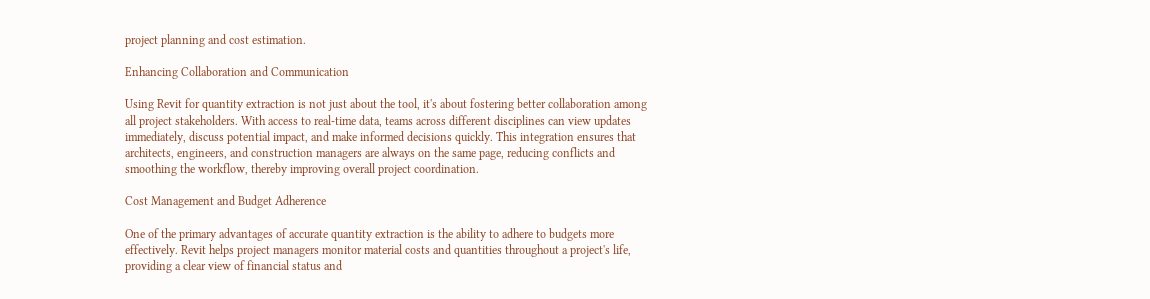project planning and cost estimation.

Enhancing Collaboration and Communication

Using Revit for quantity extraction is not just about the tool, it's about fostering better collaboration among all project stakeholders. With access to real-time data, teams across different disciplines can view updates immediately, discuss potential impact, and make informed decisions quickly. This integration ensures that architects, engineers, and construction managers are always on the same page, reducing conflicts and smoothing the workflow, thereby improving overall project coordination.

Cost Management and Budget Adherence

One of the primary advantages of accurate quantity extraction is the ability to adhere to budgets more effectively. Revit helps project managers monitor material costs and quantities throughout a project's life, providing a clear view of financial status and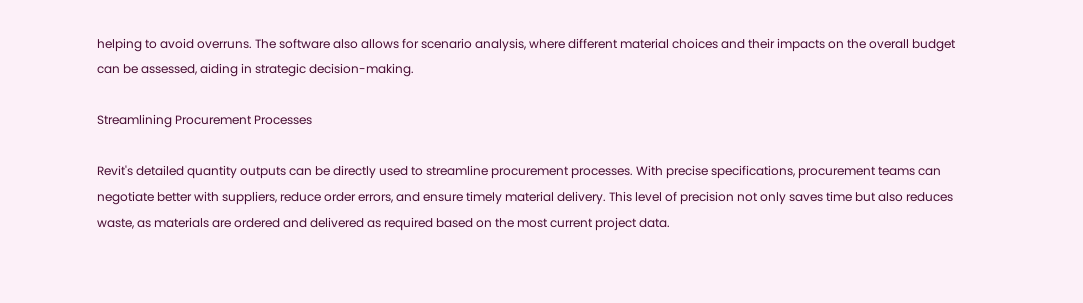helping to avoid overruns. The software also allows for scenario analysis, where different material choices and their impacts on the overall budget can be assessed, aiding in strategic decision-making.

Streamlining Procurement Processes

Revit's detailed quantity outputs can be directly used to streamline procurement processes. With precise specifications, procurement teams can negotiate better with suppliers, reduce order errors, and ensure timely material delivery. This level of precision not only saves time but also reduces waste, as materials are ordered and delivered as required based on the most current project data.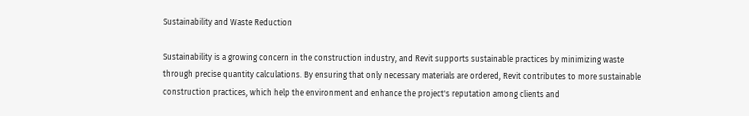Sustainability and Waste Reduction

Sustainability is a growing concern in the construction industry, and Revit supports sustainable practices by minimizing waste through precise quantity calculations. By ensuring that only necessary materials are ordered, Revit contributes to more sustainable construction practices, which help the environment and enhance the project's reputation among clients and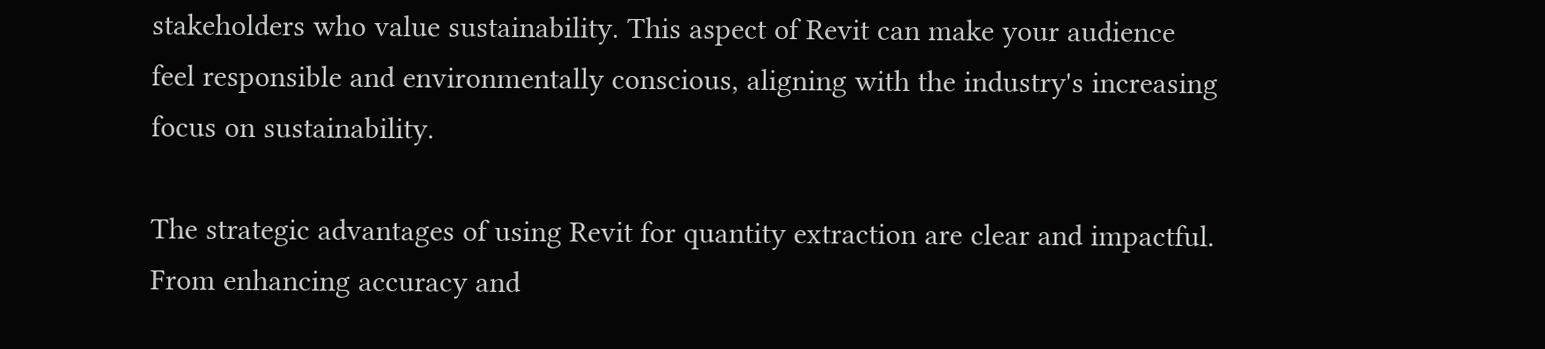stakeholders who value sustainability. This aspect of Revit can make your audience feel responsible and environmentally conscious, aligning with the industry's increasing focus on sustainability.

The strategic advantages of using Revit for quantity extraction are clear and impactful. From enhancing accuracy and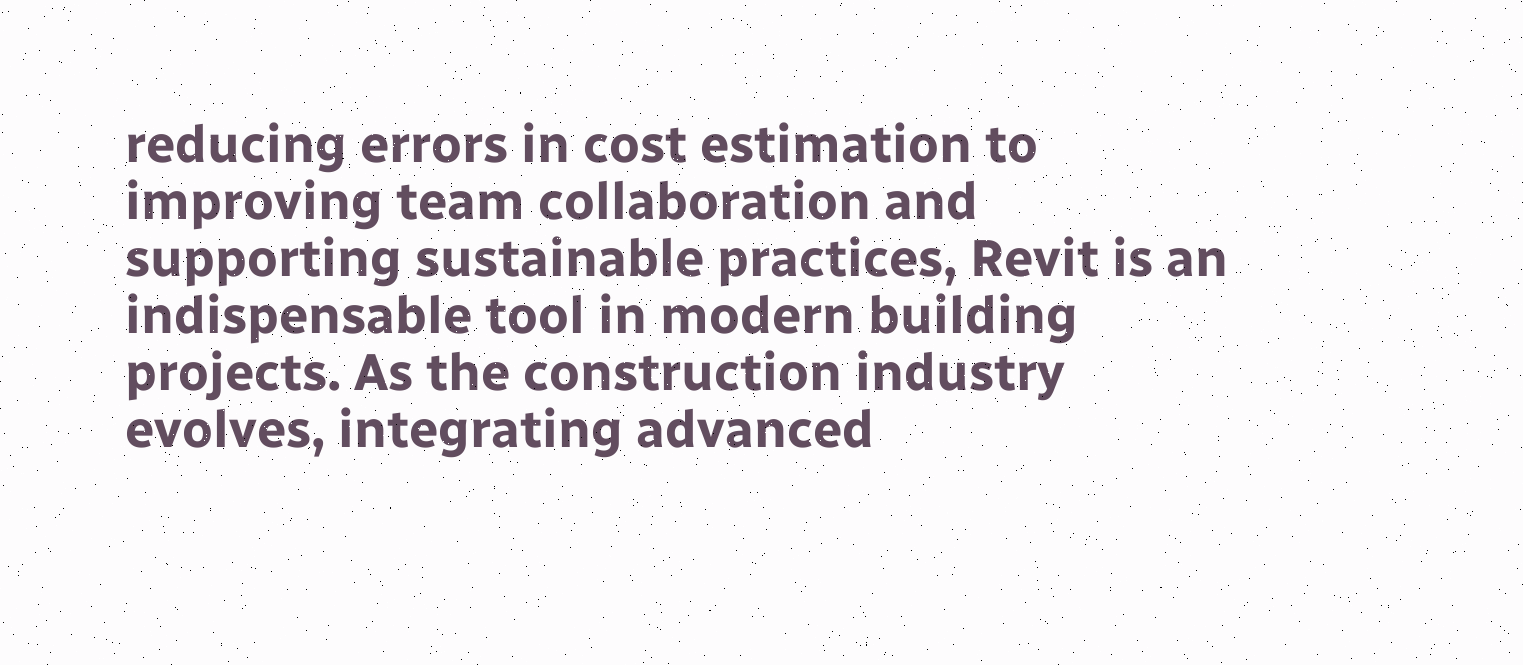reducing errors in cost estimation to improving team collaboration and supporting sustainable practices, Revit is an indispensable tool in modern building projects. As the construction industry evolves, integrating advanced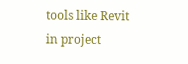tools like Revit in project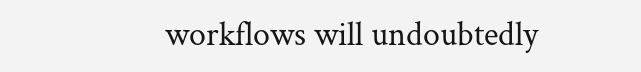workflows will undoubtedly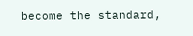become the standard,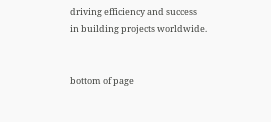driving efficiency and success in building projects worldwide.


bottom of page